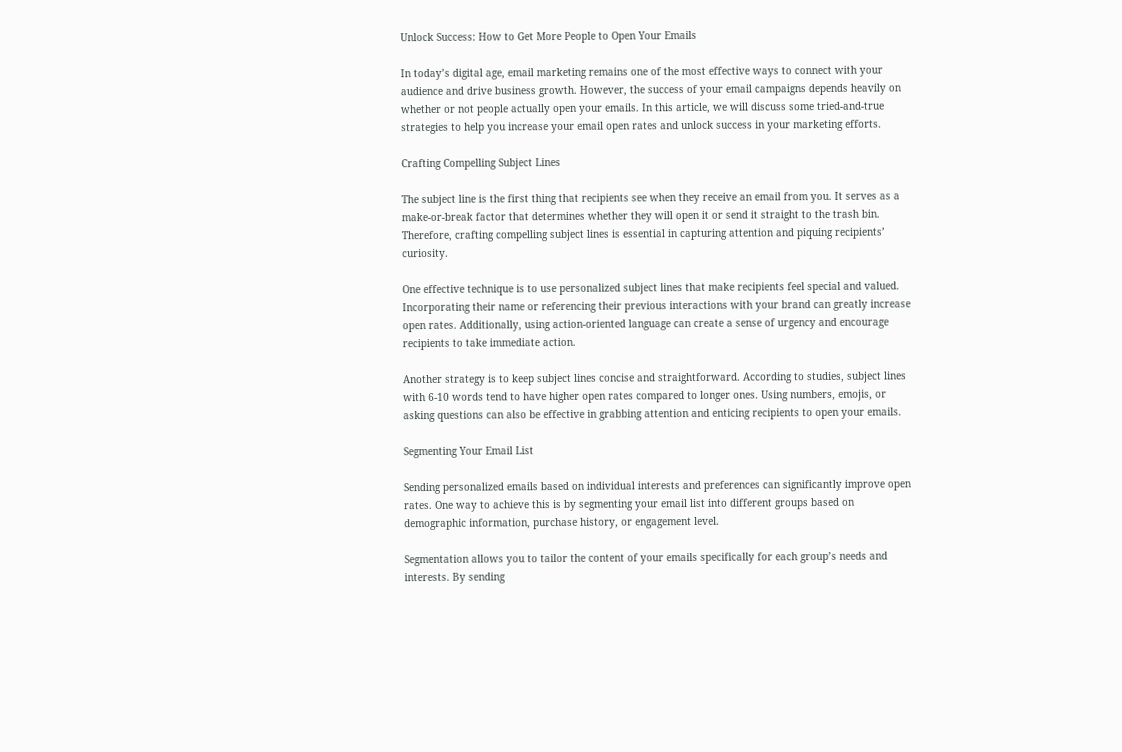Unlock Success: How to Get More People to Open Your Emails

In today’s digital age, email marketing remains one of the most effective ways to connect with your audience and drive business growth. However, the success of your email campaigns depends heavily on whether or not people actually open your emails. In this article, we will discuss some tried-and-true strategies to help you increase your email open rates and unlock success in your marketing efforts.

Crafting Compelling Subject Lines

The subject line is the first thing that recipients see when they receive an email from you. It serves as a make-or-break factor that determines whether they will open it or send it straight to the trash bin. Therefore, crafting compelling subject lines is essential in capturing attention and piquing recipients’ curiosity.

One effective technique is to use personalized subject lines that make recipients feel special and valued. Incorporating their name or referencing their previous interactions with your brand can greatly increase open rates. Additionally, using action-oriented language can create a sense of urgency and encourage recipients to take immediate action.

Another strategy is to keep subject lines concise and straightforward. According to studies, subject lines with 6-10 words tend to have higher open rates compared to longer ones. Using numbers, emojis, or asking questions can also be effective in grabbing attention and enticing recipients to open your emails.

Segmenting Your Email List

Sending personalized emails based on individual interests and preferences can significantly improve open rates. One way to achieve this is by segmenting your email list into different groups based on demographic information, purchase history, or engagement level.

Segmentation allows you to tailor the content of your emails specifically for each group’s needs and interests. By sending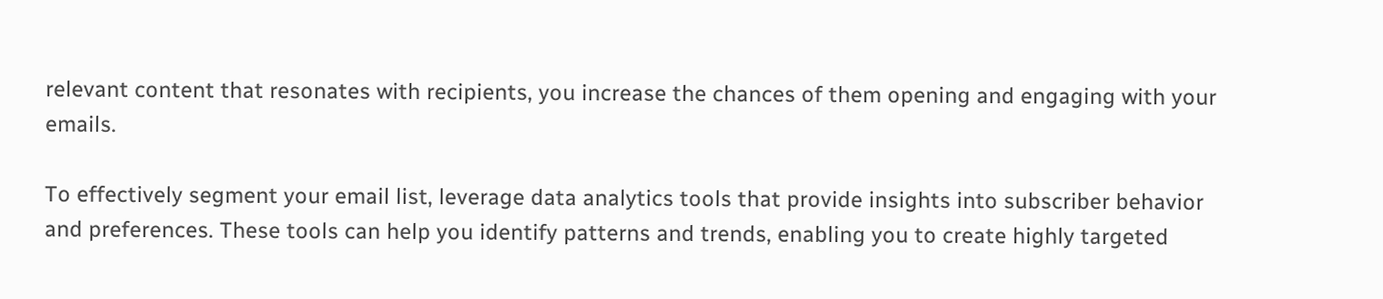relevant content that resonates with recipients, you increase the chances of them opening and engaging with your emails.

To effectively segment your email list, leverage data analytics tools that provide insights into subscriber behavior and preferences. These tools can help you identify patterns and trends, enabling you to create highly targeted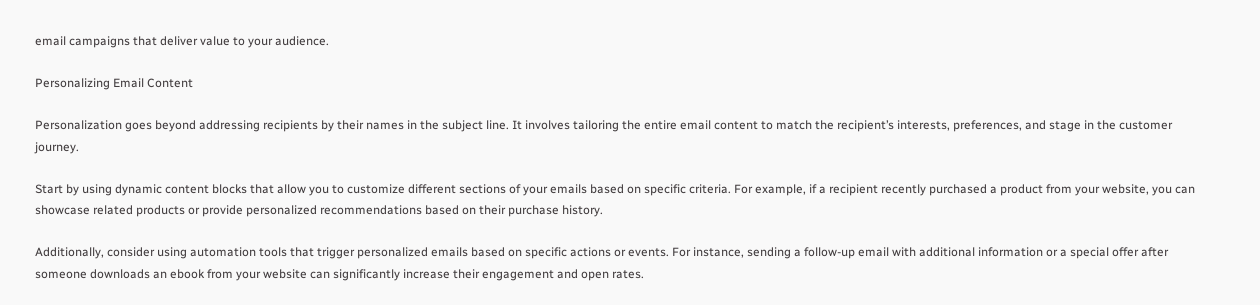email campaigns that deliver value to your audience.

Personalizing Email Content

Personalization goes beyond addressing recipients by their names in the subject line. It involves tailoring the entire email content to match the recipient’s interests, preferences, and stage in the customer journey.

Start by using dynamic content blocks that allow you to customize different sections of your emails based on specific criteria. For example, if a recipient recently purchased a product from your website, you can showcase related products or provide personalized recommendations based on their purchase history.

Additionally, consider using automation tools that trigger personalized emails based on specific actions or events. For instance, sending a follow-up email with additional information or a special offer after someone downloads an ebook from your website can significantly increase their engagement and open rates.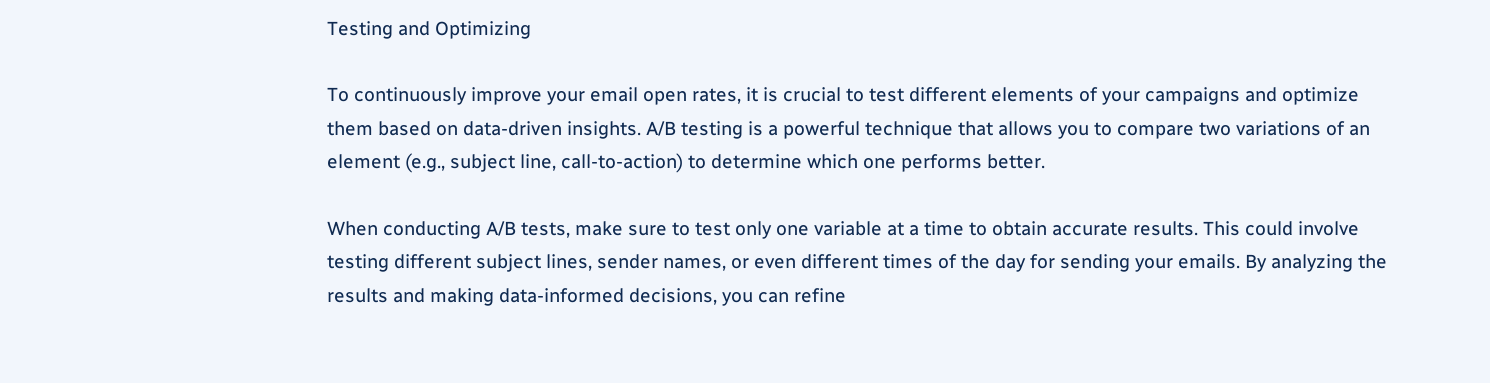Testing and Optimizing

To continuously improve your email open rates, it is crucial to test different elements of your campaigns and optimize them based on data-driven insights. A/B testing is a powerful technique that allows you to compare two variations of an element (e.g., subject line, call-to-action) to determine which one performs better.

When conducting A/B tests, make sure to test only one variable at a time to obtain accurate results. This could involve testing different subject lines, sender names, or even different times of the day for sending your emails. By analyzing the results and making data-informed decisions, you can refine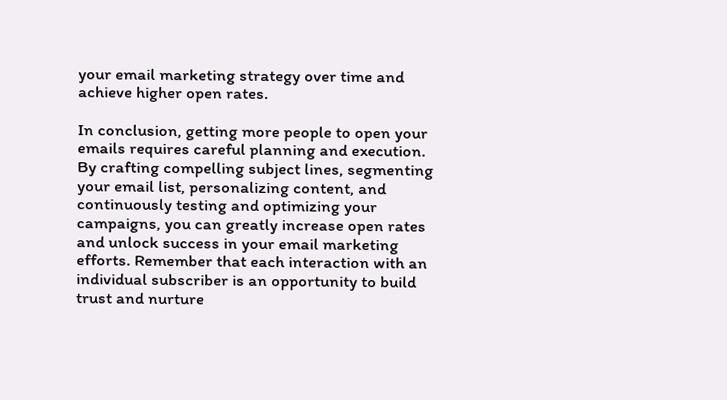your email marketing strategy over time and achieve higher open rates.

In conclusion, getting more people to open your emails requires careful planning and execution. By crafting compelling subject lines, segmenting your email list, personalizing content, and continuously testing and optimizing your campaigns, you can greatly increase open rates and unlock success in your email marketing efforts. Remember that each interaction with an individual subscriber is an opportunity to build trust and nurture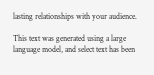lasting relationships with your audience.

This text was generated using a large language model, and select text has been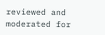reviewed and moderated for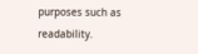purposes such as readability.